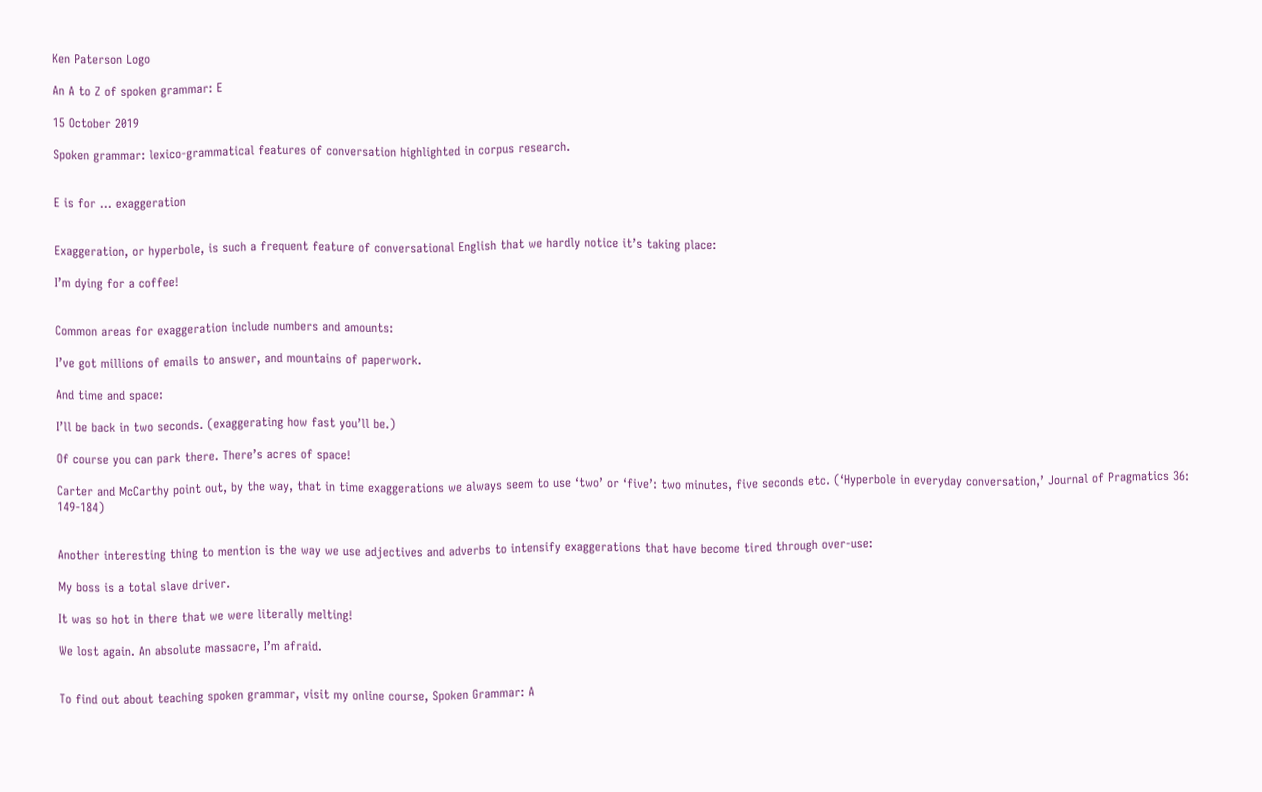Ken Paterson Logo

An A to Z of spoken grammar: E

15 October 2019

Spoken grammar: lexico-grammatical features of conversation highlighted in corpus research.


E is for … exaggeration


Exaggeration, or hyperbole, is such a frequent feature of conversational English that we hardly notice it’s taking place:

I’m dying for a coffee!


Common areas for exaggeration include numbers and amounts:

I’ve got millions of emails to answer, and mountains of paperwork.

And time and space:

I’ll be back in two seconds. (exaggerating how fast you’ll be.)

Of course you can park there. There’s acres of space!

Carter and McCarthy point out, by the way, that in time exaggerations we always seem to use ‘two’ or ‘five’: two minutes, five seconds etc. (‘Hyperbole in everyday conversation,’ Journal of Pragmatics 36: 149-184)


Another interesting thing to mention is the way we use adjectives and adverbs to intensify exaggerations that have become tired through over-use:

My boss is a total slave driver.

It was so hot in there that we were literally melting!

We lost again. An absolute massacre, I’m afraid.


To find out about teaching spoken grammar, visit my online course, Spoken Grammar: A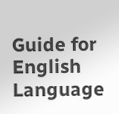Guide for English Language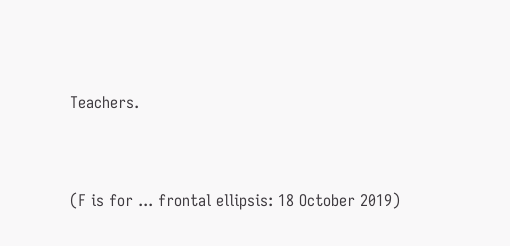Teachers.


(F is for ... frontal ellipsis: 18 October 2019)